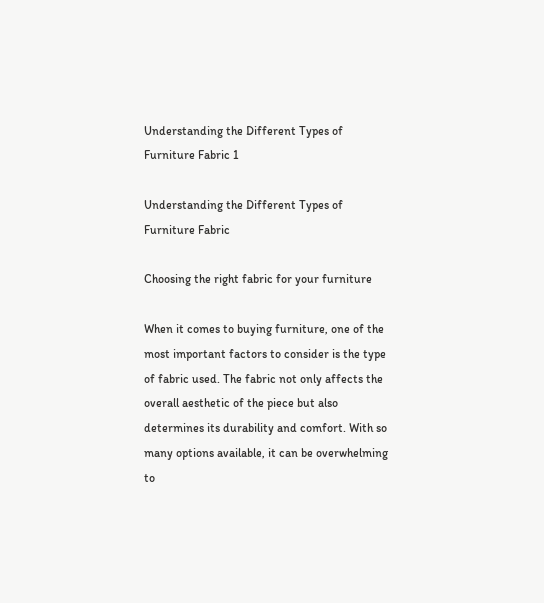Understanding the Different Types of Furniture Fabric 1

Understanding the Different Types of Furniture Fabric

Choosing the right fabric for your furniture

When it comes to buying furniture, one of the most important factors to consider is the type of fabric used. The fabric not only affects the overall aesthetic of the piece but also determines its durability and comfort. With so many options available, it can be overwhelming to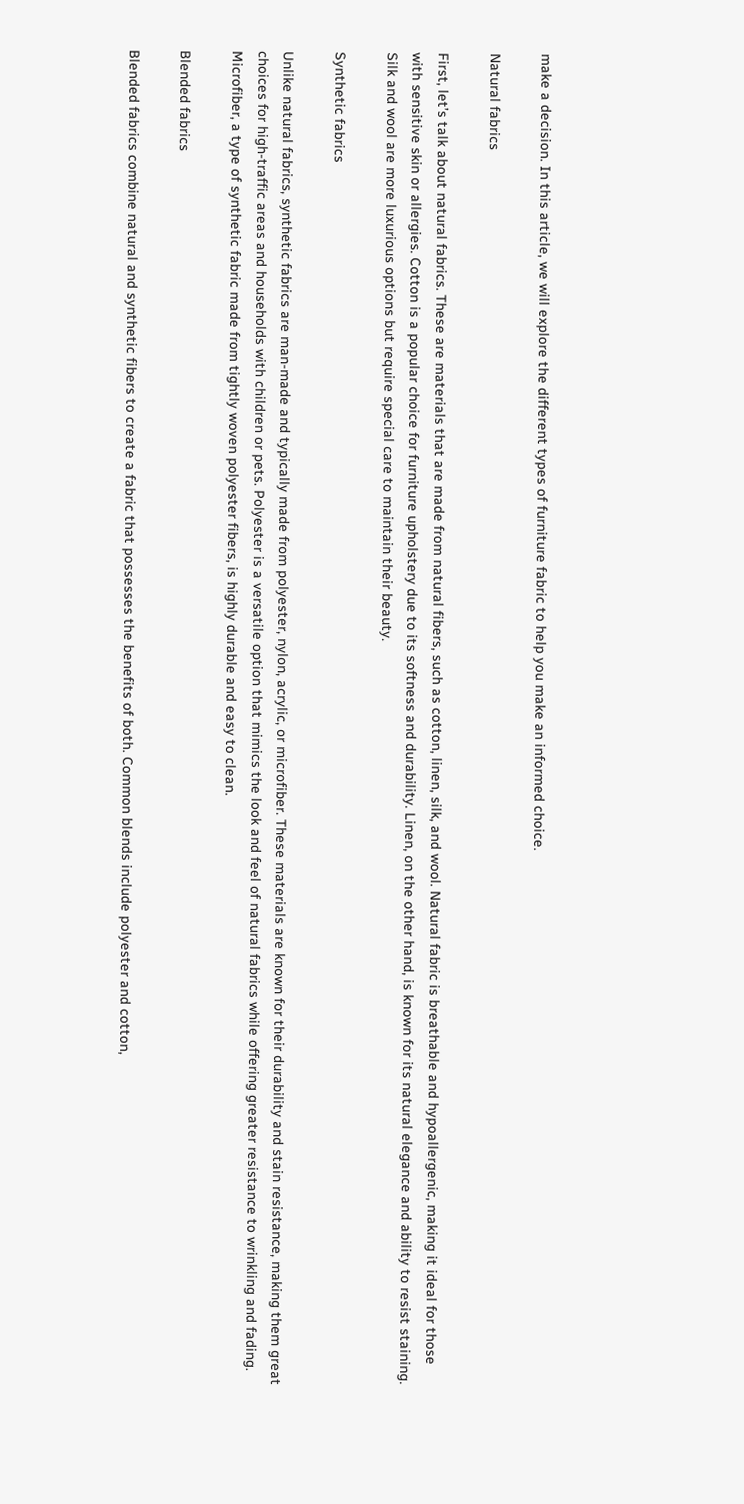make a decision. In this article, we will explore the different types of furniture fabric to help you make an informed choice.

Natural fabrics

First, let’s talk about natural fabrics. These are materials that are made from natural fibers, such as cotton, linen, silk, and wool. Natural fabric is breathable and hypoallergenic, making it ideal for those with sensitive skin or allergies. Cotton is a popular choice for furniture upholstery due to its softness and durability. Linen, on the other hand, is known for its natural elegance and ability to resist staining. Silk and wool are more luxurious options but require special care to maintain their beauty.

Synthetic fabrics

Unlike natural fabrics, synthetic fabrics are man-made and typically made from polyester, nylon, acrylic, or microfiber. These materials are known for their durability and stain resistance, making them great choices for high-traffic areas and households with children or pets. Polyester is a versatile option that mimics the look and feel of natural fabrics while offering greater resistance to wrinkling and fading. Microfiber, a type of synthetic fabric made from tightly woven polyester fibers, is highly durable and easy to clean.

Blended fabrics

Blended fabrics combine natural and synthetic fibers to create a fabric that possesses the benefits of both. Common blends include polyester and cotton,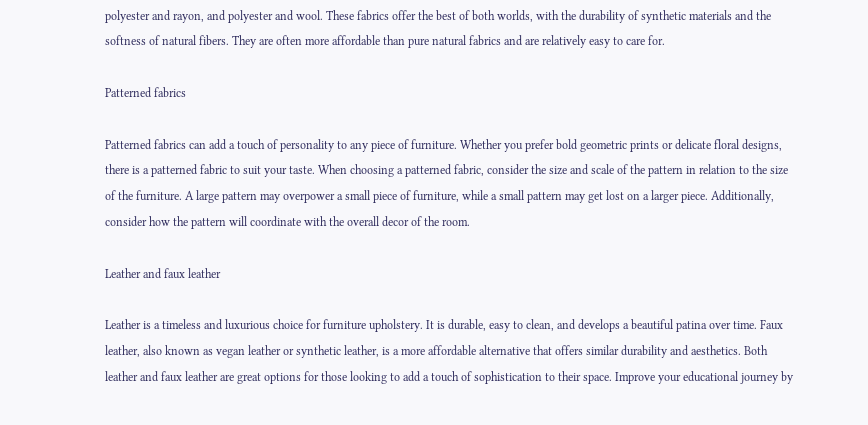polyester and rayon, and polyester and wool. These fabrics offer the best of both worlds, with the durability of synthetic materials and the softness of natural fibers. They are often more affordable than pure natural fabrics and are relatively easy to care for.

Patterned fabrics

Patterned fabrics can add a touch of personality to any piece of furniture. Whether you prefer bold geometric prints or delicate floral designs, there is a patterned fabric to suit your taste. When choosing a patterned fabric, consider the size and scale of the pattern in relation to the size of the furniture. A large pattern may overpower a small piece of furniture, while a small pattern may get lost on a larger piece. Additionally, consider how the pattern will coordinate with the overall decor of the room.

Leather and faux leather

Leather is a timeless and luxurious choice for furniture upholstery. It is durable, easy to clean, and develops a beautiful patina over time. Faux leather, also known as vegan leather or synthetic leather, is a more affordable alternative that offers similar durability and aesthetics. Both leather and faux leather are great options for those looking to add a touch of sophistication to their space. Improve your educational journey by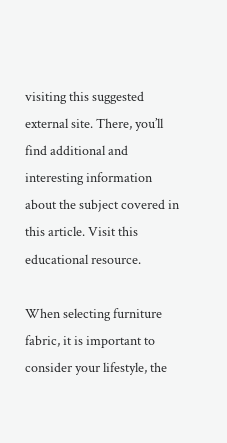visiting this suggested external site. There, you’ll find additional and interesting information about the subject covered in this article. Visit this educational resource.

When selecting furniture fabric, it is important to consider your lifestyle, the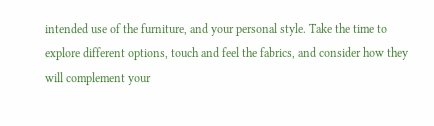intended use of the furniture, and your personal style. Take the time to explore different options, touch and feel the fabrics, and consider how they will complement your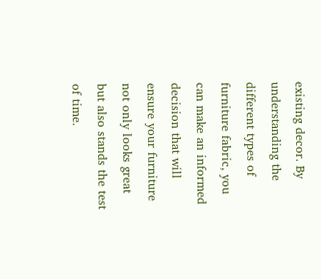existing decor. By understanding the different types of furniture fabric, you can make an informed decision that will ensure your furniture not only looks great but also stands the test of time.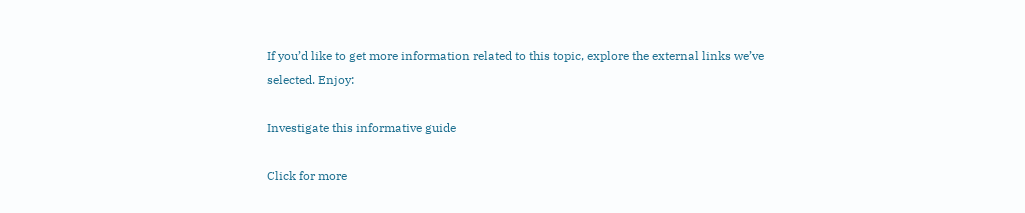If you’d like to get more information related to this topic, explore the external links we’ve selected. Enjoy:

Investigate this informative guide

Click for more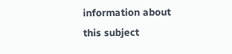information about this subject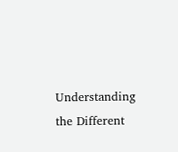Understanding the Different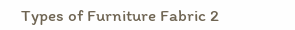Types of Furniture Fabric 2